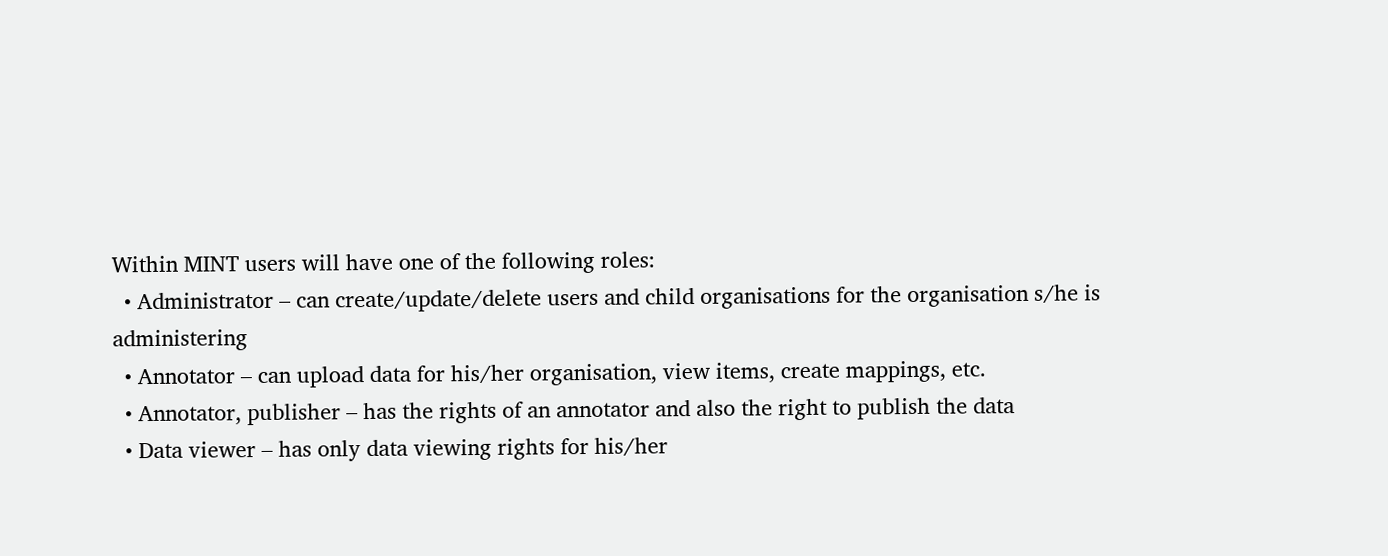Within MINT users will have one of the following roles:
  • Administrator – can create/update/delete users and child organisations for the organisation s/he is administering
  • Annotator – can upload data for his/her organisation, view items, create mappings, etc.
  • Annotator, publisher – has the rights of an annotator and also the right to publish the data
  • Data viewer – has only data viewing rights for his/her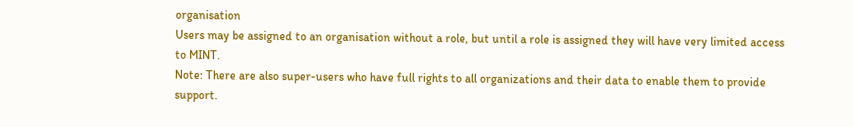organisation
Users may be assigned to an organisation without a role, but until a role is assigned they will have very limited access to MINT.
Note: There are also super-users who have full rights to all organizations and their data to enable them to provide support.